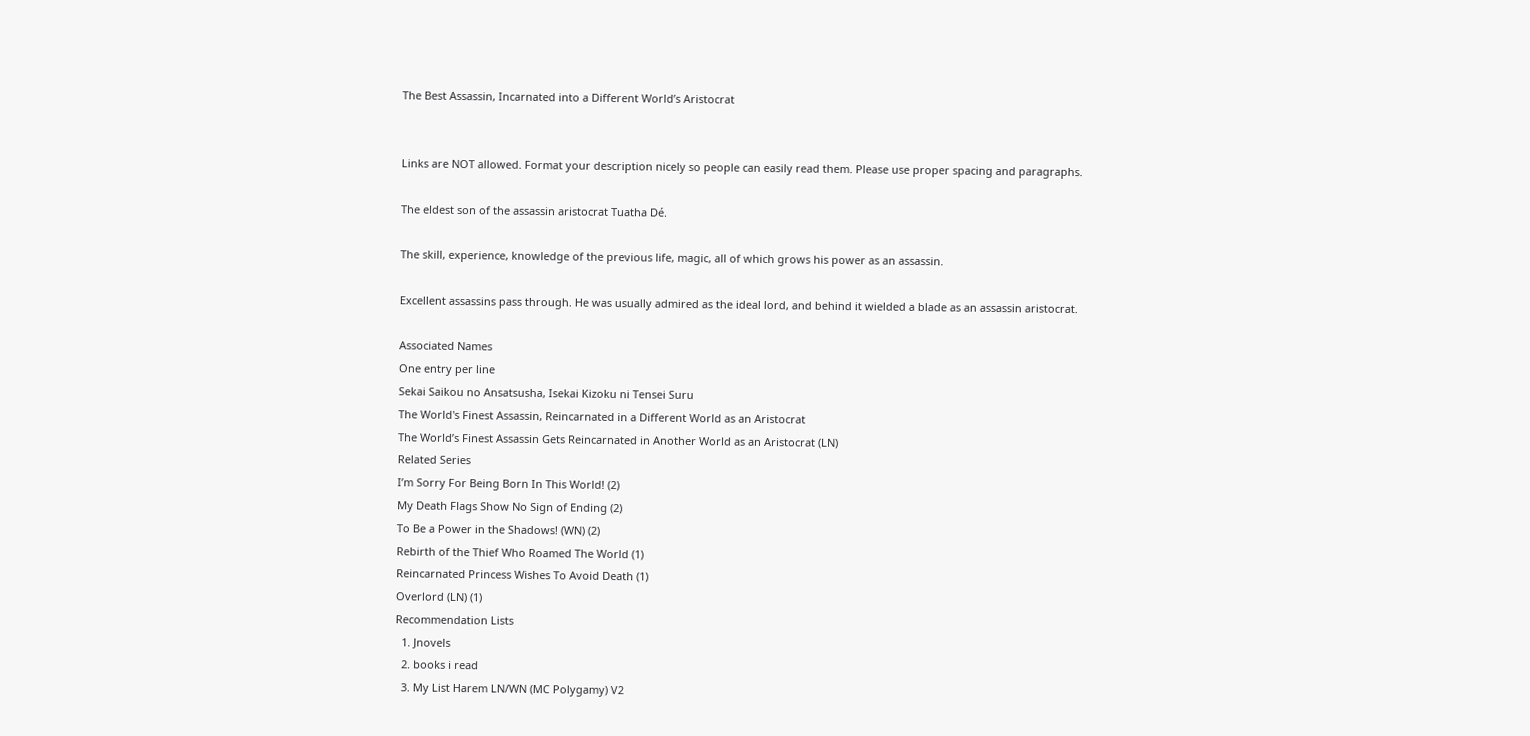The Best Assassin, Incarnated into a Different World’s Aristocrat


Links are NOT allowed. Format your description nicely so people can easily read them. Please use proper spacing and paragraphs.

The eldest son of the assassin aristocrat Tuatha Dé.

The skill, experience, knowledge of the previous life, magic, all of which grows his power as an assassin.

Excellent assassins pass through. He was usually admired as the ideal lord, and behind it wielded a blade as an assassin aristocrat.

Associated Names
One entry per line
Sekai Saikou no Ansatsusha, Isekai Kizoku ni Tensei Suru
The World's Finest Assassin, Reincarnated in a Different World as an Aristocrat
The World’s Finest Assassin Gets Reincarnated in Another World as an Aristocrat (LN)
Related Series
I’m Sorry For Being Born In This World! (2)
My Death Flags Show No Sign of Ending (2)
To Be a Power in the Shadows! (WN) (2)
Rebirth of the Thief Who Roamed The World (1)
Reincarnated Princess Wishes To Avoid Death (1)
Overlord (LN) (1)
Recommendation Lists
  1. Jnovels
  2. books i read
  3. My List Harem LN/WN (MC Polygamy) V2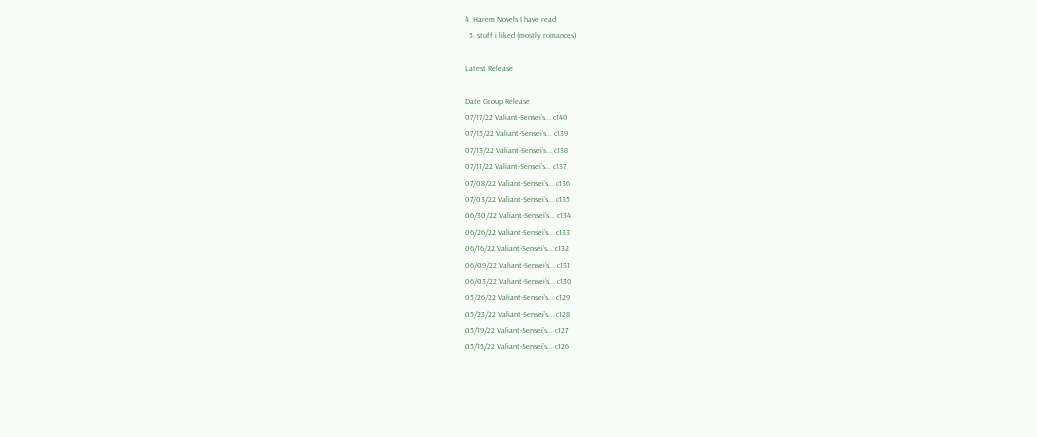4. Harem Novels I have read
  5. stuff i liked (mostly romances)

Latest Release

Date Group Release
07/17/22 Valiant-Sensei’s... c140
07/15/22 Valiant-Sensei’s... c139
07/13/22 Valiant-Sensei’s... c138
07/11/22 Valiant-Sensei’s... c137
07/08/22 Valiant-Sensei’s... c136
07/03/22 Valiant-Sensei’s... c135
06/30/22 Valiant-Sensei’s... c134
06/26/22 Valiant-Sensei’s... c133
06/16/22 Valiant-Sensei’s... c132
06/09/22 Valiant-Sensei’s... c131
06/03/22 Valiant-Sensei’s... c130
05/26/22 Valiant-Sensei’s... c129
05/23/22 Valiant-Sensei’s... c128
05/19/22 Valiant-Sensei’s... c127
05/15/22 Valiant-Sensei’s... c126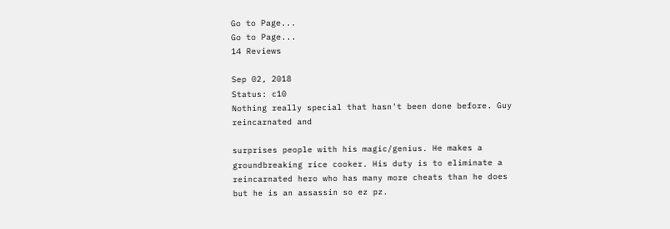Go to Page...
Go to Page...
14 Reviews

Sep 02, 2018
Status: c10
Nothing really special that hasn't been done before. Guy reincarnated and

surprises people with his magic/genius. He makes a groundbreaking rice cooker. His duty is to eliminate a reincarnated hero who has many more cheats than he does but he is an assassin so ez pz.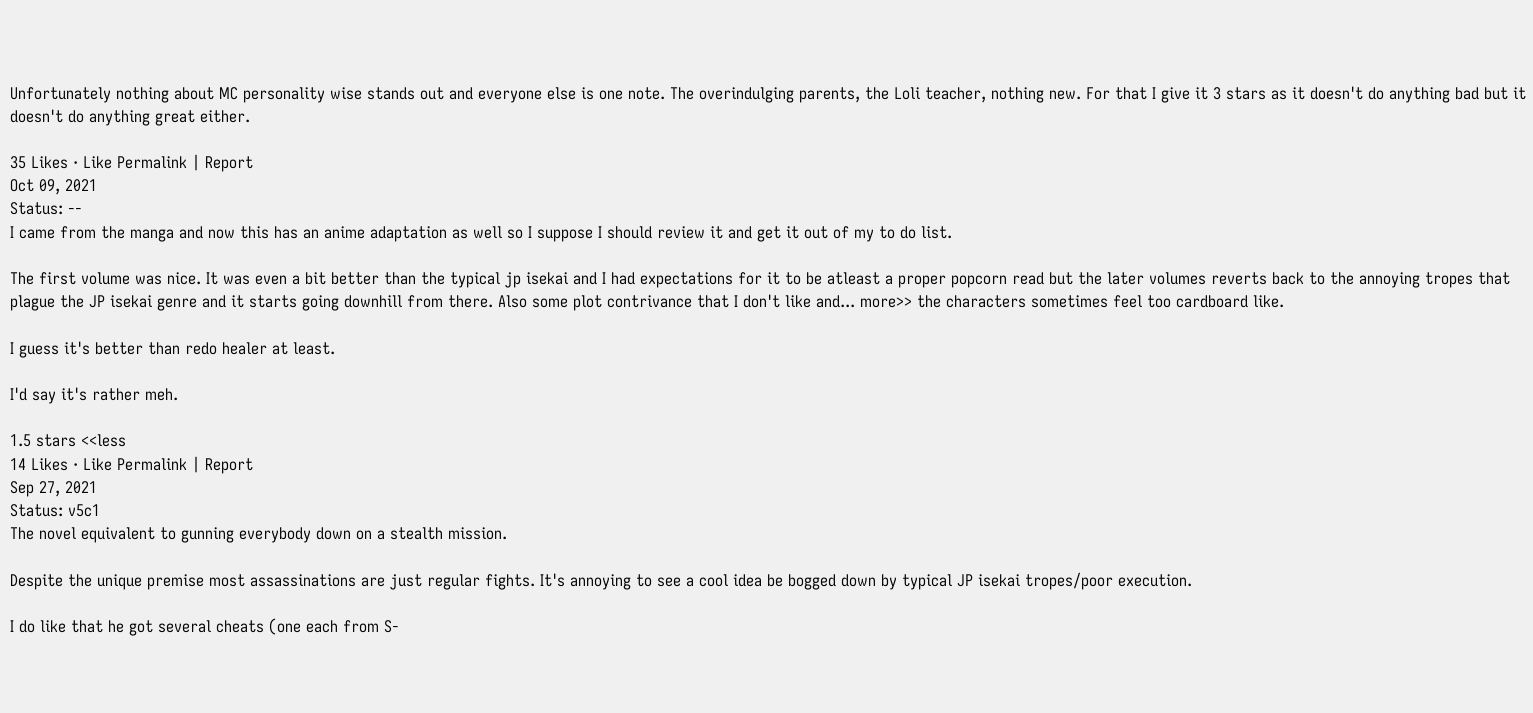Unfortunately nothing about MC personality wise stands out and everyone else is one note. The overindulging parents, the Loli teacher, nothing new. For that I give it 3 stars as it doesn't do anything bad but it doesn't do anything great either.

35 Likes · Like Permalink | Report
Oct 09, 2021
Status: --
I came from the manga and now this has an anime adaptation as well so I suppose I should review it and get it out of my to do list.

The first volume was nice. It was even a bit better than the typical jp isekai and I had expectations for it to be atleast a proper popcorn read but the later volumes reverts back to the annoying tropes that plague the JP isekai genre and it starts going downhill from there. Also some plot contrivance that I don't like and... more>> the characters sometimes feel too cardboard like.

I guess it's better than redo healer at least.

I'd say it's rather meh.

1.5 stars <<less
14 Likes · Like Permalink | Report
Sep 27, 2021
Status: v5c1
The novel equivalent to gunning everybody down on a stealth mission.

Despite the unique premise most assassinations are just regular fights. It's annoying to see a cool idea be bogged down by typical JP isekai tropes/poor execution.

I do like that he got several cheats (one each from S-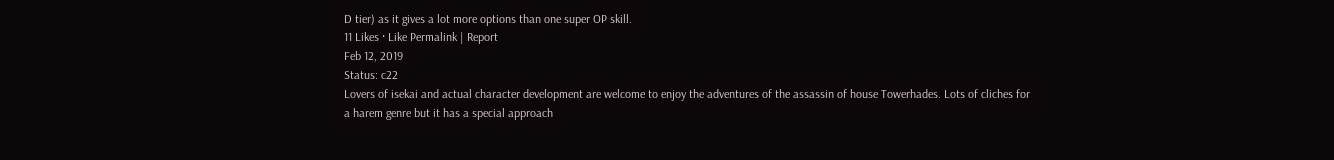D tier) as it gives a lot more options than one super OP skill.
11 Likes · Like Permalink | Report
Feb 12, 2019
Status: c22
Lovers of isekai and actual character development are welcome to enjoy the adventures of the assassin of house Towerhades. Lots of cliches for a harem genre but it has a special approach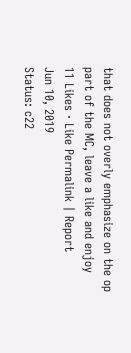that does not overly emphasize on the op part of the MC, leave a like and enjoy
11 Likes · Like Permalink | Report
Jun 10, 2019
Status: c22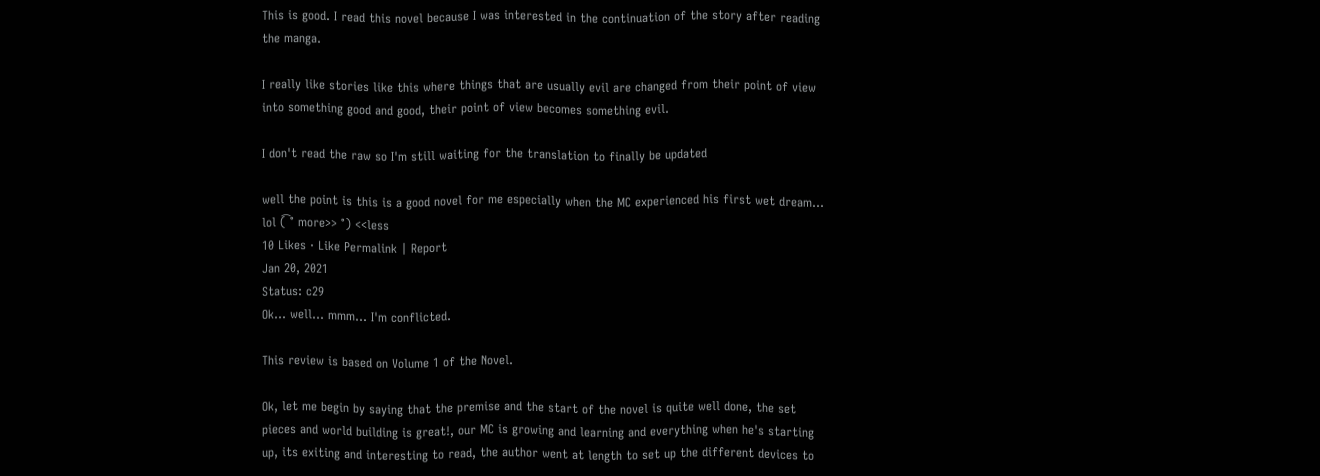This is good. I read this novel because I was interested in the continuation of the story after reading the manga.

I really like stories like this where things that are usually evil are changed from their point of view into something good and good, their point of view becomes something evil.

I don't read the raw so I'm still waiting for the translation to finally be updated

well the point is this is a good novel for me especially when the MC experienced his first wet dream... lol (͡ ° more>> °) <<less
10 Likes · Like Permalink | Report
Jan 20, 2021
Status: c29
Ok... well... mmm... I'm conflicted.

This review is based on Volume 1 of the Novel.

Ok, let me begin by saying that the premise and the start of the novel is quite well done, the set pieces and world building is great!, our MC is growing and learning and everything when he's starting up, its exiting and interesting to read, the author went at length to set up the different devices to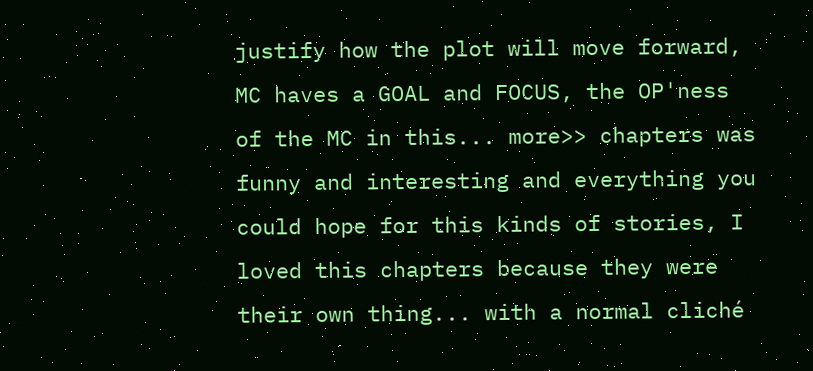justify how the plot will move forward, MC haves a GOAL and FOCUS, the OP'ness of the MC in this... more>> chapters was funny and interesting and everything you could hope for this kinds of stories, I loved this chapters because they were their own thing... with a normal cliché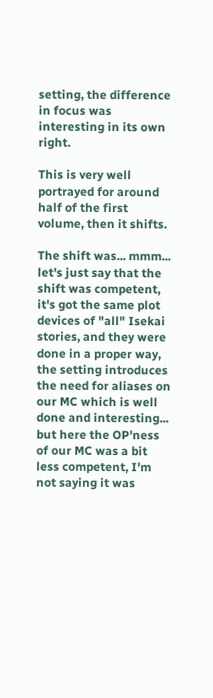setting, the difference in focus was interesting in its own right.

This is very well portrayed for around half of the first volume, then it shifts.

The shift was... mmm... let's just say that the shift was competent, it's got the same plot devices of "all" Isekai stories, and they were done in a proper way, the setting introduces the need for aliases on our MC which is well done and interesting... but here the OP'ness of our MC was a bit less competent, I'm not saying it was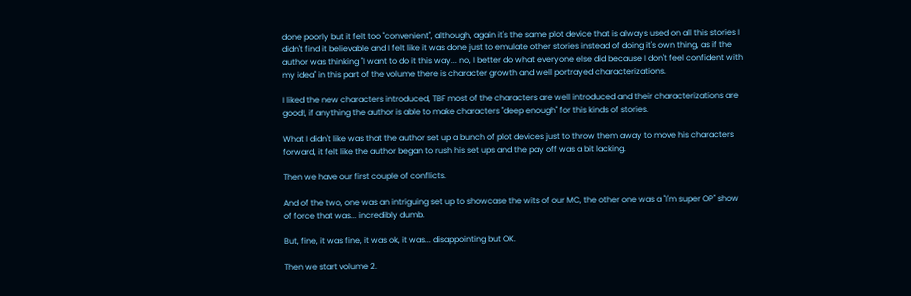done poorly but it felt too "convenient", although, again it's the same plot device that is always used on all this stories I didn't find it believable and I felt like it was done just to emulate other stories instead of doing it's own thing, as if the author was thinking "I want to do it this way... no, I better do what everyone else did because I don't feel confident with my idea" in this part of the volume there is character growth and well portrayed characterizations.

I liked the new characters introduced, TBF most of the characters are well introduced and their characterizations are good!, if anything the author is able to make characters "deep enough" for this kinds of stories.

What I didn't like was that the author set up a bunch of plot devices just to throw them away to move his characters forward, it felt like the author began to rush his set ups and the pay off was a bit lacking.

Then we have our first couple of conflicts.

And of the two, one was an intriguing set up to showcase the wits of our MC, the other one was a "I'm super OP" show of force that was... incredibly dumb.

But, fine, it was fine, it was ok, it was... disappointing but OK.

Then we start volume 2.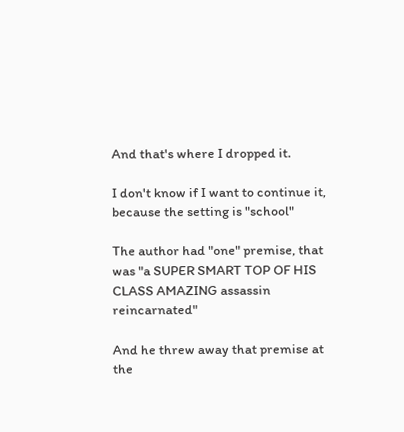And that's where I dropped it.

I don't know if I want to continue it, because the setting is "school"

The author had "one" premise, that was "a SUPER SMART TOP OF HIS CLASS AMAZING assassin reincarnated"

And he threw away that premise at the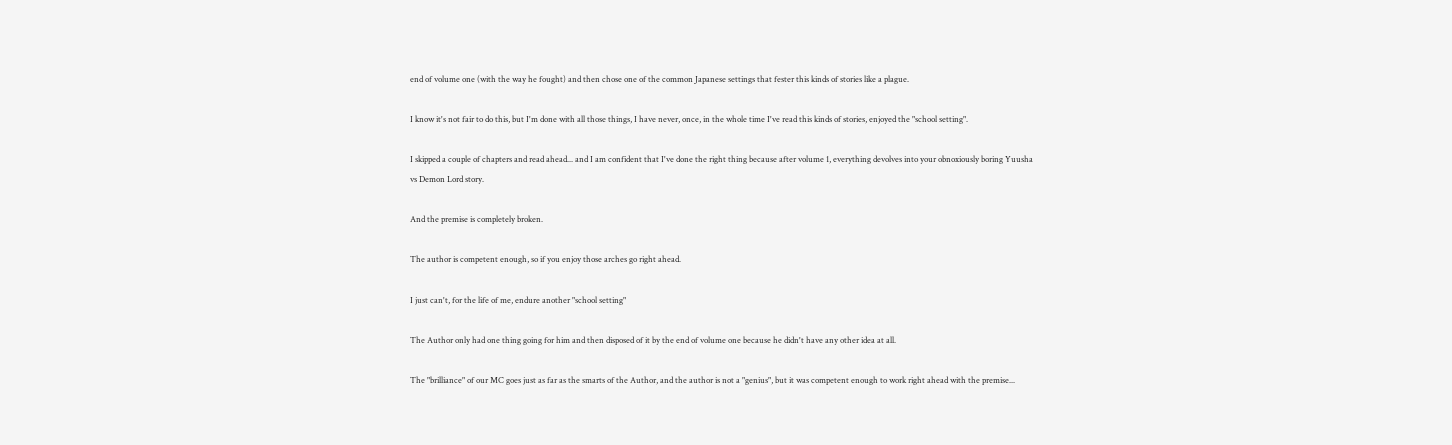end of volume one (with the way he fought) and then chose one of the common Japanese settings that fester this kinds of stories like a plague.

I know it's not fair to do this, but I'm done with all those things, I have never, once, in the whole time I've read this kinds of stories, enjoyed the "school setting".

I skipped a couple of chapters and read ahead... and I am confident that I've done the right thing because after volume 1, everything devolves into your obnoxiously boring Yuusha vs Demon Lord story.

And the premise is completely broken.

The author is competent enough, so if you enjoy those arches go right ahead.

I just can't, for the life of me, endure another "school setting"

The Author only had one thing going for him and then disposed of it by the end of volume one because he didn't have any other idea at all.

The "brilliance" of our MC goes just as far as the smarts of the Author, and the author is not a "genius", but it was competent enough to work right ahead with the premise...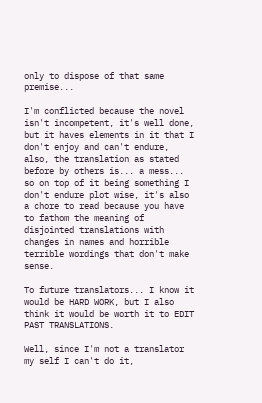only to dispose of that same premise...

I'm conflicted because the novel isn't incompetent, it's well done, but it haves elements in it that I don't enjoy and can't endure, also, the translation as stated before by others is... a mess... so on top of it being something I don't endure plot wise, it's also a chore to read because you have to fathom the meaning of disjointed translations with changes in names and horrible terrible wordings that don't make sense.

To future translators... I know it would be HARD WORK, but I also think it would be worth it to EDIT PAST TRANSLATIONS.

Well, since I'm not a translator my self I can't do it,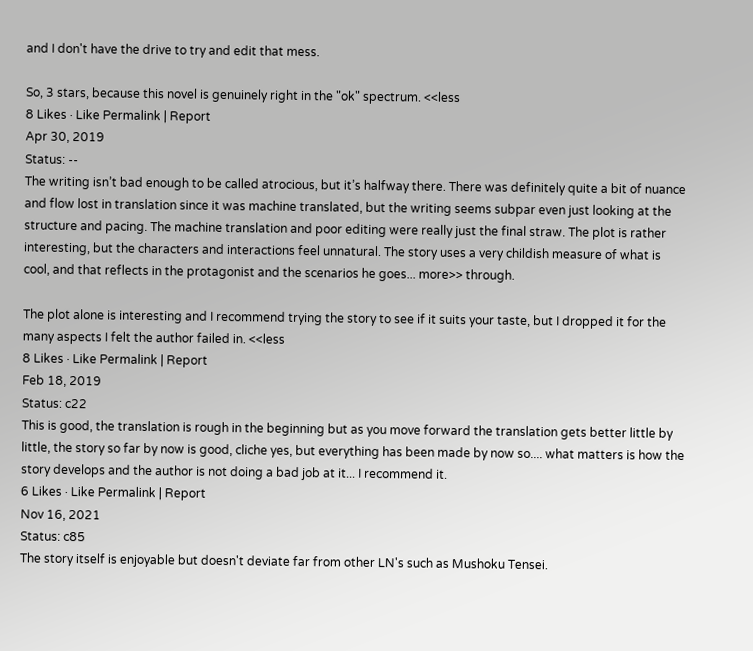and I don't have the drive to try and edit that mess.

So, 3 stars, because this novel is genuinely right in the "ok" spectrum. <<less
8 Likes · Like Permalink | Report
Apr 30, 2019
Status: --
The writing isn’t bad enough to be called atrocious, but it’s halfway there. There was definitely quite a bit of nuance and flow lost in translation since it was machine translated, but the writing seems subpar even just looking at the structure and pacing. The machine translation and poor editing were really just the final straw. The plot is rather interesting, but the characters and interactions feel unnatural. The story uses a very childish measure of what is cool, and that reflects in the protagonist and the scenarios he goes... more>> through.

The plot alone is interesting and I recommend trying the story to see if it suits your taste, but I dropped it for the many aspects I felt the author failed in. <<less
8 Likes · Like Permalink | Report
Feb 18, 2019
Status: c22
This is good, the translation is rough in the beginning but as you move forward the translation gets better little by little, the story so far by now is good, cliche yes, but everything has been made by now so.... what matters is how the story develops and the author is not doing a bad job at it... I recommend it.
6 Likes · Like Permalink | Report
Nov 16, 2021
Status: c85
The story itself is enjoyable but doesn't deviate far from other LN's such as Mushoku Tensei.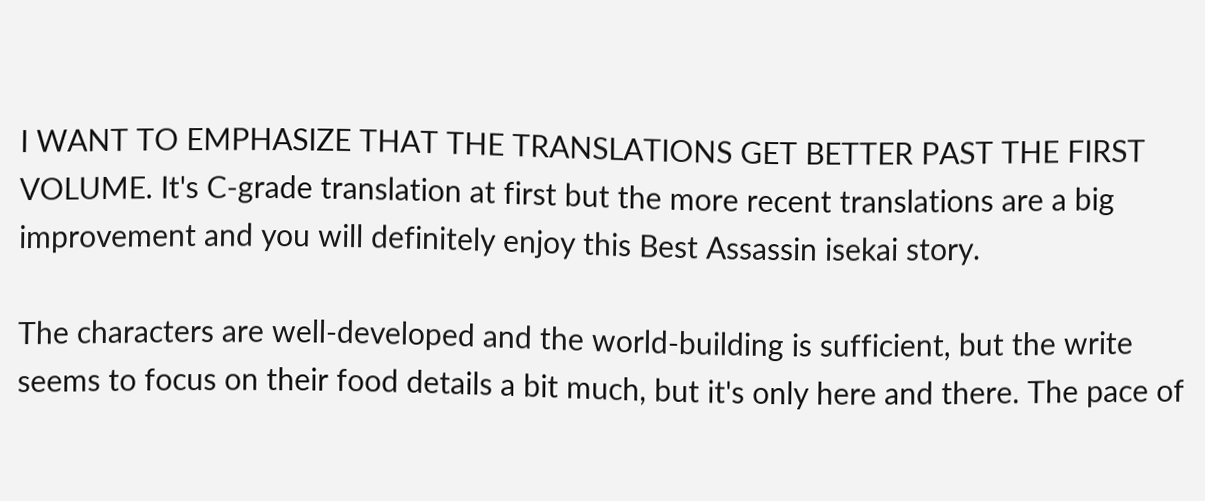I WANT TO EMPHASIZE THAT THE TRANSLATIONS GET BETTER PAST THE FIRST VOLUME. It's C-grade translation at first but the more recent translations are a big improvement and you will definitely enjoy this Best Assassin isekai story.

The characters are well-developed and the world-building is sufficient, but the write seems to focus on their food details a bit much, but it's only here and there. The pace of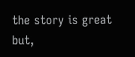the story is great but,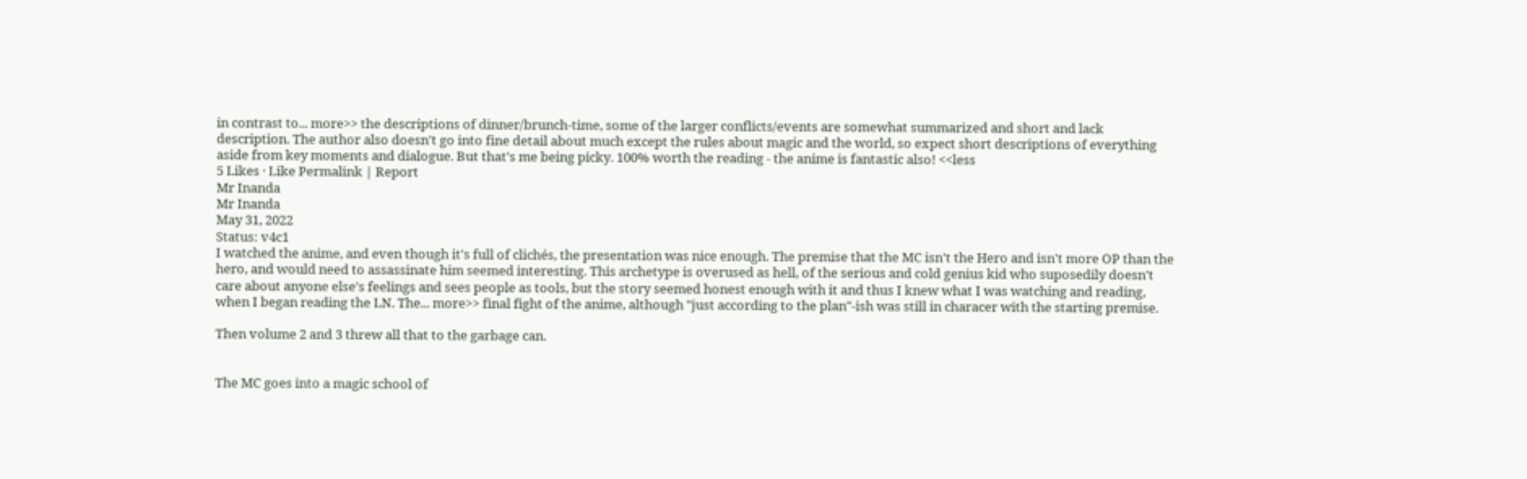in contrast to... more>> the descriptions of dinner/brunch-time, some of the larger conflicts/events are somewhat summarized and short and lack description. The author also doesn't go into fine detail about much except the rules about magic and the world, so expect short descriptions of everything aside from key moments and dialogue. But that's me being picky. 100% worth the reading - the anime is fantastic also! <<less
5 Likes · Like Permalink | Report
Mr Inanda
Mr Inanda
May 31, 2022
Status: v4c1
I watched the anime, and even though it's full of clichés, the presentation was nice enough. The premise that the MC isn't the Hero and isn't more OP than the hero, and would need to assassinate him seemed interesting. This archetype is overused as hell, of the serious and cold genius kid who suposedily doesn't care about anyone else's feelings and sees people as tools, but the story seemed honest enough with it and thus I knew what I was watching and reading, when I began reading the LN. The... more>> final fight of the anime, although "just according to the plan"-ish was still in characer with the starting premise.

Then volume 2 and 3 threw all that to the garbage can.


The MC goes into a magic school of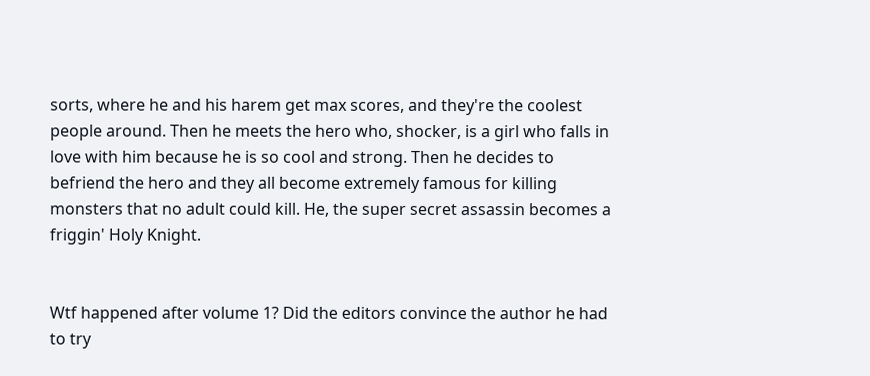sorts, where he and his harem get max scores, and they're the coolest people around. Then he meets the hero who, shocker, is a girl who falls in love with him because he is so cool and strong. Then he decides to befriend the hero and they all become extremely famous for killing monsters that no adult could kill. He, the super secret assassin becomes a friggin' Holy Knight.


Wtf happened after volume 1? Did the editors convince the author he had to try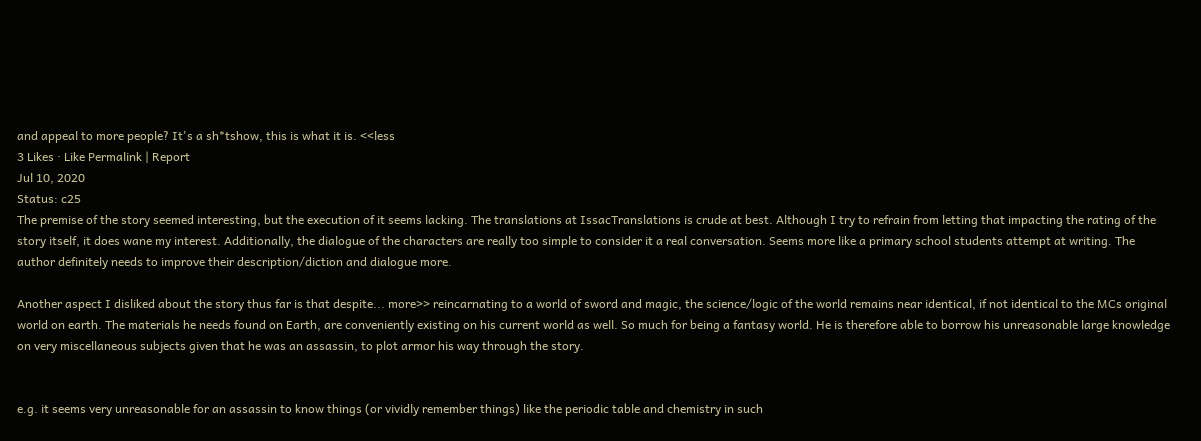and appeal to more people? It's a sh*tshow, this is what it is. <<less
3 Likes · Like Permalink | Report
Jul 10, 2020
Status: c25
The premise of the story seemed interesting, but the execution of it seems lacking. The translations at IssacTranslations is crude at best. Although I try to refrain from letting that impacting the rating of the story itself, it does wane my interest. Additionally, the dialogue of the characters are really too simple to consider it a real conversation. Seems more like a primary school students attempt at writing. The author definitely needs to improve their description/diction and dialogue more.

Another aspect I disliked about the story thus far is that despite... more>> reincarnating to a world of sword and magic, the science/logic of the world remains near identical, if not identical to the MCs original world on earth. The materials he needs found on Earth, are conveniently existing on his current world as well. So much for being a fantasy world. He is therefore able to borrow his unreasonable large knowledge on very miscellaneous subjects given that he was an assassin, to plot armor his way through the story.


e.g. it seems very unreasonable for an assassin to know things (or vividly remember things) like the periodic table and chemistry in such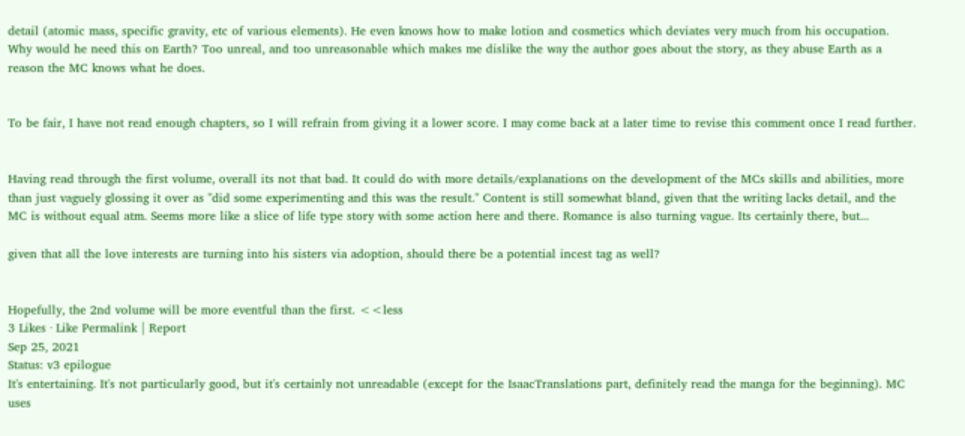detail (atomic mass, specific gravity, etc of various elements). He even knows how to make lotion and cosmetics which deviates very much from his occupation. Why would he need this on Earth? Too unreal, and too unreasonable which makes me dislike the way the author goes about the story, as they abuse Earth as a reason the MC knows what he does.


To be fair, I have not read enough chapters, so I will refrain from giving it a lower score. I may come back at a later time to revise this comment once I read further.


Having read through the first volume, overall its not that bad. It could do with more details/explanations on the development of the MCs skills and abilities, more than just vaguely glossing it over as "did some experimenting and this was the result." Content is still somewhat bland, given that the writing lacks detail, and the MC is without equal atm. Seems more like a slice of life type story with some action here and there. Romance is also turning vague. Its certainly there, but...

given that all the love interests are turning into his sisters via adoption, should there be a potential incest tag as well?


Hopefully, the 2nd volume will be more eventful than the first. <<less
3 Likes · Like Permalink | Report
Sep 25, 2021
Status: v3 epilogue
It's entertaining. It's not particularly good, but it's certainly not unreadable (except for the IsaacTranslations part, definitely read the manga for the beginning). MC uses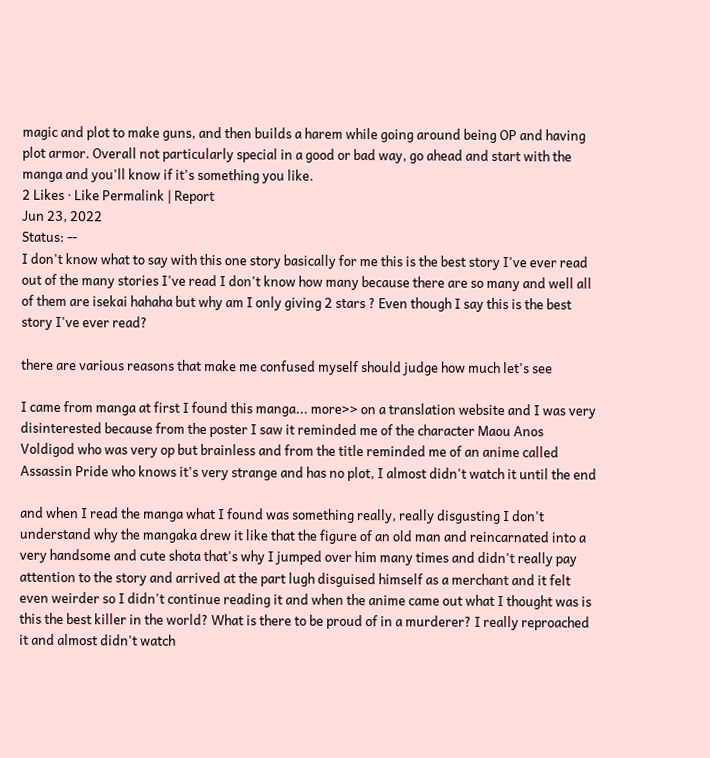magic and plot to make guns, and then builds a harem while going around being OP and having plot armor. Overall not particularly special in a good or bad way, go ahead and start with the manga and you'll know if it's something you like.
2 Likes · Like Permalink | Report
Jun 23, 2022
Status: --
I don't know what to say with this one story basically for me this is the best story I've ever read out of the many stories I've read I don't know how many because there are so many and well all of them are isekai hahaha but why am I only giving 2 stars ? Even though I say this is the best story I've ever read?

there are various reasons that make me confused myself should judge how much let's see

I came from manga at first I found this manga... more>> on a translation website and I was very disinterested because from the poster I saw it reminded me of the character Maou Anos Voldigod who was very op but brainless and from the title reminded me of an anime called Assassin Pride who knows it's very strange and has no plot, I almost didn't watch it until the end

and when I read the manga what I found was something really, really disgusting I don't understand why the mangaka drew it like that the figure of an old man and reincarnated into a very handsome and cute shota that's why I jumped over him many times and didn't really pay attention to the story and arrived at the part lugh disguised himself as a merchant and it felt even weirder so I didn't continue reading it and when the anime came out what I thought was is this the best killer in the world? What is there to be proud of in a murderer? I really reproached it and almost didn't watch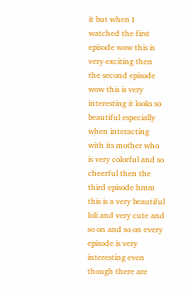it but when I watched the first episode wow this is very exciting then the second episode wow this is very interesting it looks so beautiful especially when interacting with its mother who is very colorful and so cheerful then the third episode hmm this is a very beautiful loli and very cute and so on and so on every episode is very interesting even though there are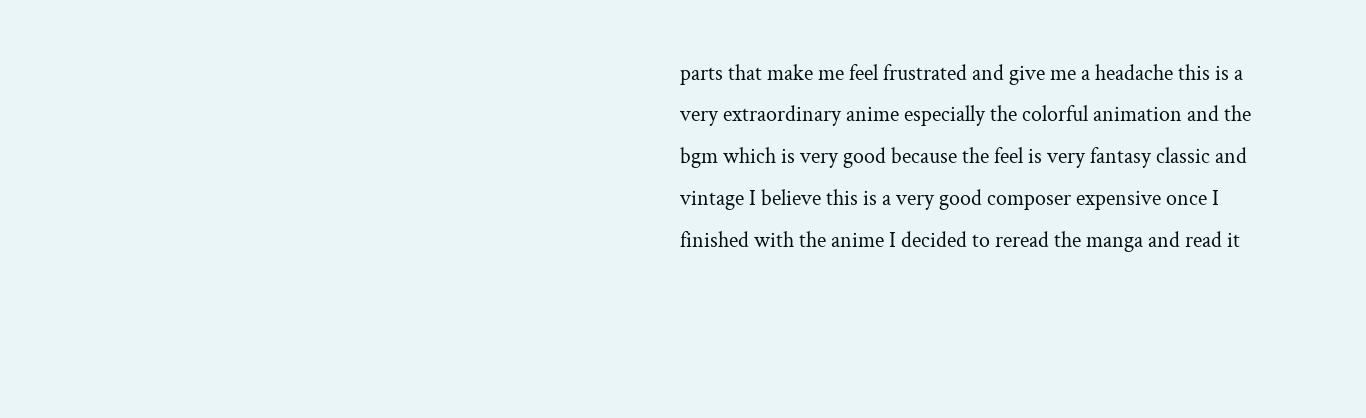parts that make me feel frustrated and give me a headache this is a very extraordinary anime especially the colorful animation and the bgm which is very good because the feel is very fantasy classic and vintage I believe this is a very good composer expensive once I finished with the anime I decided to reread the manga and read it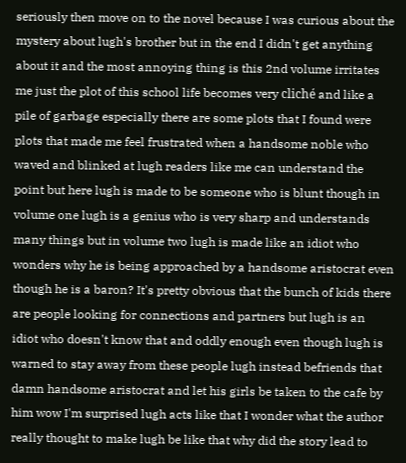seriously then move on to the novel because I was curious about the mystery about lugh's brother but in the end I didn't get anything about it and the most annoying thing is this 2nd volume irritates me just the plot of this school life becomes very cliché and like a pile of garbage especially there are some plots that I found were plots that made me feel frustrated when a handsome noble who waved and blinked at lugh readers like me can understand the point but here lugh is made to be someone who is blunt though in volume one lugh is a genius who is very sharp and understands many things but in volume two lugh is made like an idiot who wonders why he is being approached by a handsome aristocrat even though he is a baron? It's pretty obvious that the bunch of kids there are people looking for connections and partners but lugh is an idiot who doesn't know that and oddly enough even though lugh is warned to stay away from these people lugh instead befriends that damn handsome aristocrat and let his girls be taken to the cafe by him wow I'm surprised lugh acts like that I wonder what the author really thought to make lugh be like that why did the story lead to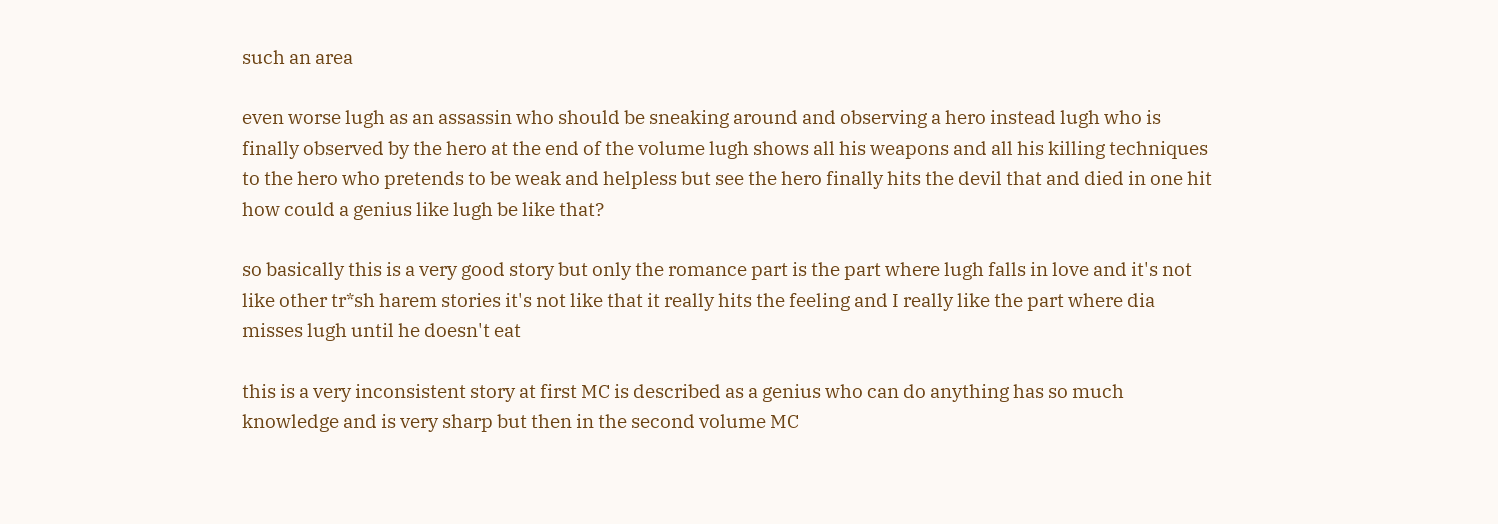such an area

even worse lugh as an assassin who should be sneaking around and observing a hero instead lugh who is finally observed by the hero at the end of the volume lugh shows all his weapons and all his killing techniques to the hero who pretends to be weak and helpless but see the hero finally hits the devil that and died in one hit how could a genius like lugh be like that?

so basically this is a very good story but only the romance part is the part where lugh falls in love and it's not like other tr*sh harem stories it's not like that it really hits the feeling and I really like the part where dia misses lugh until he doesn't eat

this is a very inconsistent story at first MC is described as a genius who can do anything has so much knowledge and is very sharp but then in the second volume MC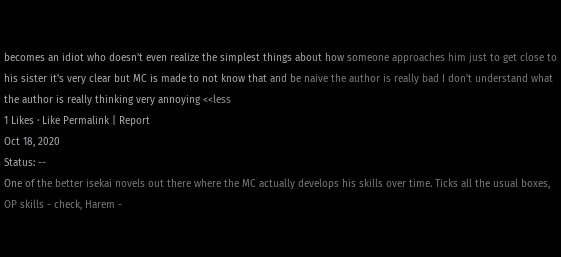becomes an idiot who doesn't even realize the simplest things about how someone approaches him just to get close to his sister it's very clear but MC is made to not know that and be naive the author is really bad I don't understand what the author is really thinking very annoying <<less
1 Likes · Like Permalink | Report
Oct 18, 2020
Status: --
One of the better isekai novels out there where the MC actually develops his skills over time. Ticks all the usual boxes, OP skills - check, Harem -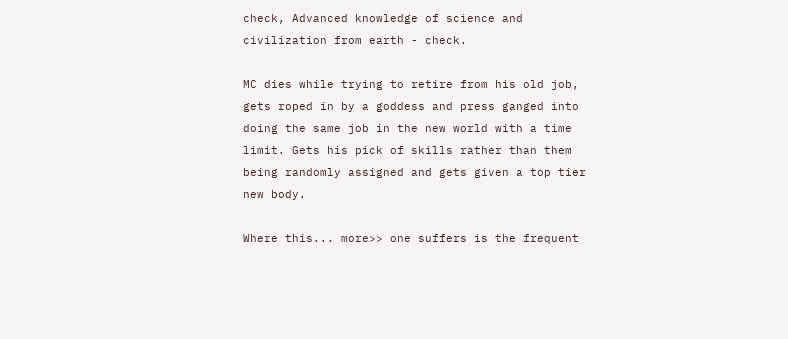check, Advanced knowledge of science and civilization from earth - check.

MC dies while trying to retire from his old job, gets roped in by a goddess and press ganged into doing the same job in the new world with a time limit. Gets his pick of skills rather than them being randomly assigned and gets given a top tier new body.

Where this... more>> one suffers is the frequent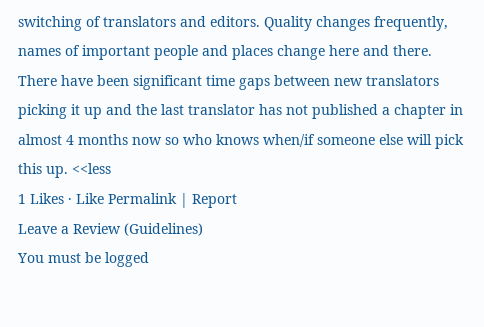switching of translators and editors. Quality changes frequently, names of important people and places change here and there. There have been significant time gaps between new translators picking it up and the last translator has not published a chapter in almost 4 months now so who knows when/if someone else will pick this up. <<less
1 Likes · Like Permalink | Report
Leave a Review (Guidelines)
You must be logged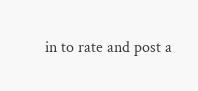in to rate and post a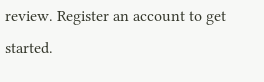review. Register an account to get started.